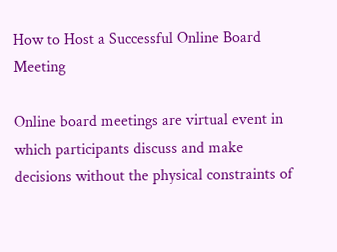How to Host a Successful Online Board Meeting

Online board meetings are virtual event in which participants discuss and make decisions without the physical constraints of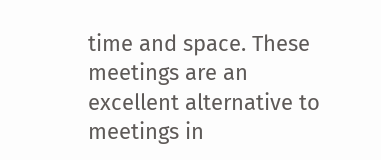time and space. These meetings are an excellent alternative to meetings in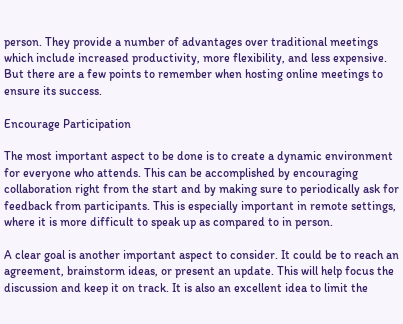person. They provide a number of advantages over traditional meetings which include increased productivity, more flexibility, and less expensive. But there are a few points to remember when hosting online meetings to ensure its success.

Encourage Participation

The most important aspect to be done is to create a dynamic environment for everyone who attends. This can be accomplished by encouraging collaboration right from the start and by making sure to periodically ask for feedback from participants. This is especially important in remote settings, where it is more difficult to speak up as compared to in person.

A clear goal is another important aspect to consider. It could be to reach an agreement, brainstorm ideas, or present an update. This will help focus the discussion and keep it on track. It is also an excellent idea to limit the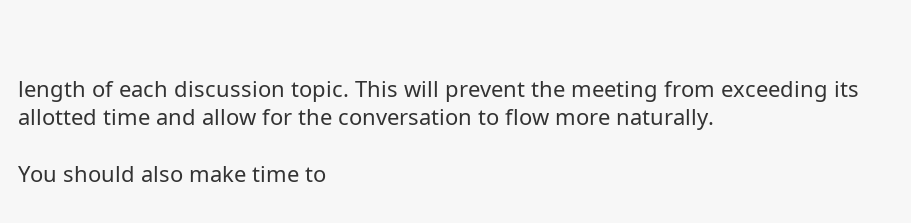length of each discussion topic. This will prevent the meeting from exceeding its allotted time and allow for the conversation to flow more naturally.

You should also make time to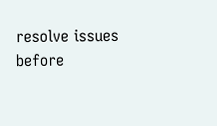resolve issues before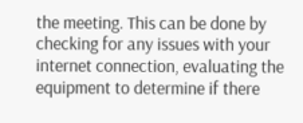the meeting. This can be done by checking for any issues with your internet connection, evaluating the equipment to determine if there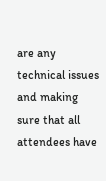are any technical issues and making sure that all attendees have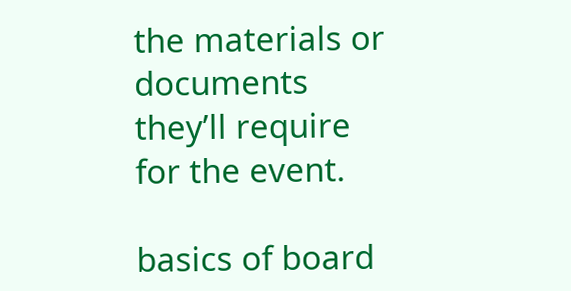the materials or documents they’ll require for the event.

basics of board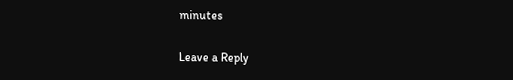minutes

Leave a Reply